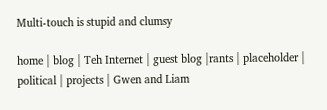Multi-touch is stupid and clumsy

home | blog | Teh Internet | guest blog |rants | placeholder | political | projects | Gwen and Liam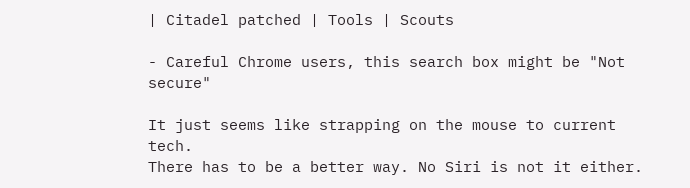| Citadel patched | Tools | Scouts

- Careful Chrome users, this search box might be "Not secure"

It just seems like strapping on the mouse to current tech.
There has to be a better way. No Siri is not it either.